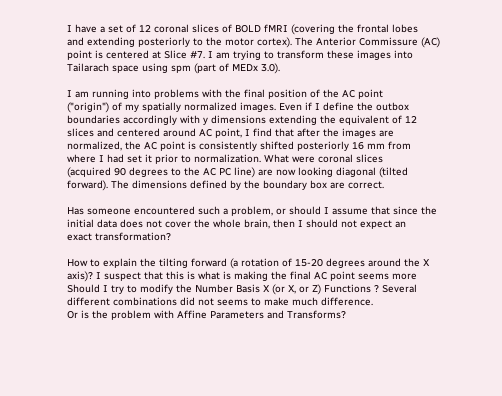I have a set of 12 coronal slices of BOLD fMRI (covering the frontal lobes
and extending posteriorly to the motor cortex). The Anterior Commissure (AC)
point is centered at Slice #7. I am trying to transform these images into
Tailarach space using spm (part of MEDx 3.0).

I am running into problems with the final position of the AC point
("origin") of my spatially normalized images. Even if I define the outbox
boundaries accordingly with y dimensions extending the equivalent of 12
slices and centered around AC point, I find that after the images are
normalized, the AC point is consistently shifted posteriorly 16 mm from
where I had set it prior to normalization. What were coronal slices
(acquired 90 degrees to the AC PC line) are now looking diagonal (tilted
forward). The dimensions defined by the boundary box are correct.

Has someone encountered such a problem, or should I assume that since the
initial data does not cover the whole brain, then I should not expect an
exact transformation?

How to explain the tilting forward (a rotation of 15-20 degrees around the X
axis)? I suspect that this is what is making the final AC point seems more
Should I try to modify the Number Basis X (or X, or Z) Functions ? Several
different combinations did not seems to make much difference.
Or is the problem with Affine Parameters and Transforms?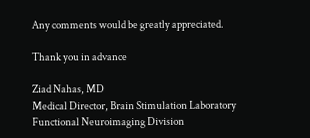Any comments would be greatly appreciated.

Thank you in advance

Ziad Nahas, MD
Medical Director, Brain Stimulation Laboratory
Functional Neuroimaging Division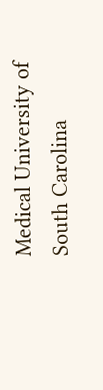Medical University of South Carolina